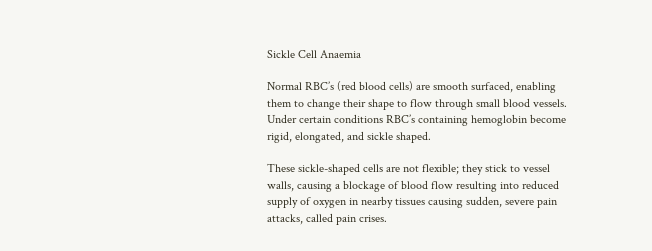Sickle Cell Anaemia

Normal RBC’s (red blood cells) are smooth surfaced, enabling them to change their shape to flow through small blood vessels. Under certain conditions RBC’s containing hemoglobin become rigid, elongated, and sickle shaped.

These sickle-shaped cells are not flexible; they stick to vessel walls, causing a blockage of blood flow resulting into reduced supply of oxygen in nearby tissues causing sudden, severe pain attacks, called pain crises.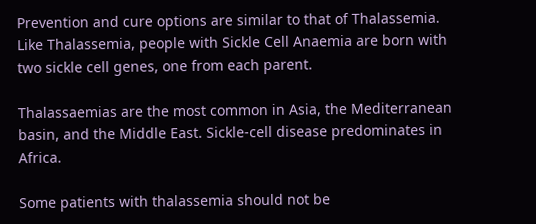Prevention and cure options are similar to that of Thalassemia. Like Thalassemia, people with Sickle Cell Anaemia are born with two sickle cell genes, one from each parent.

Thalassaemias are the most common in Asia, the Mediterranean basin, and the Middle East. Sickle-cell disease predominates in Africa.

Some patients with thalassemia should not be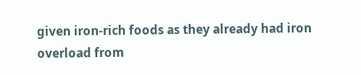given iron-rich foods as they already had iron overload from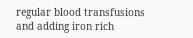regular blood transfusions and adding iron rich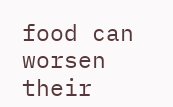food can worsen their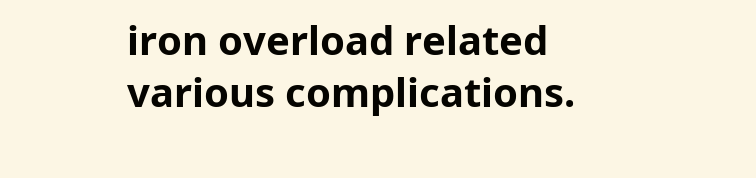iron overload related various complications.